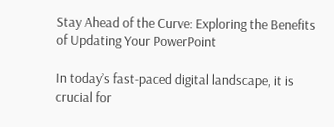Stay Ahead of the Curve: Exploring the Benefits of Updating Your PowerPoint

In today’s fast-paced digital landscape, it is crucial for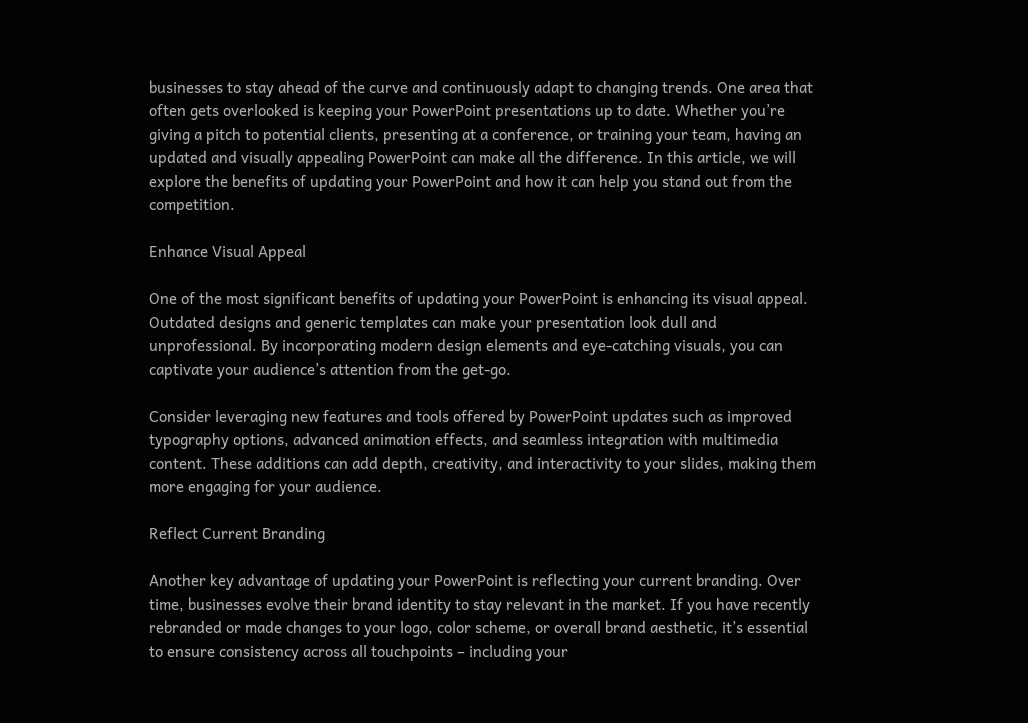businesses to stay ahead of the curve and continuously adapt to changing trends. One area that often gets overlooked is keeping your PowerPoint presentations up to date. Whether you’re giving a pitch to potential clients, presenting at a conference, or training your team, having an updated and visually appealing PowerPoint can make all the difference. In this article, we will explore the benefits of updating your PowerPoint and how it can help you stand out from the competition.

Enhance Visual Appeal

One of the most significant benefits of updating your PowerPoint is enhancing its visual appeal. Outdated designs and generic templates can make your presentation look dull and unprofessional. By incorporating modern design elements and eye-catching visuals, you can captivate your audience’s attention from the get-go.

Consider leveraging new features and tools offered by PowerPoint updates such as improved typography options, advanced animation effects, and seamless integration with multimedia content. These additions can add depth, creativity, and interactivity to your slides, making them more engaging for your audience.

Reflect Current Branding

Another key advantage of updating your PowerPoint is reflecting your current branding. Over time, businesses evolve their brand identity to stay relevant in the market. If you have recently rebranded or made changes to your logo, color scheme, or overall brand aesthetic, it’s essential to ensure consistency across all touchpoints – including your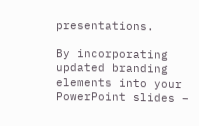presentations.

By incorporating updated branding elements into your PowerPoint slides –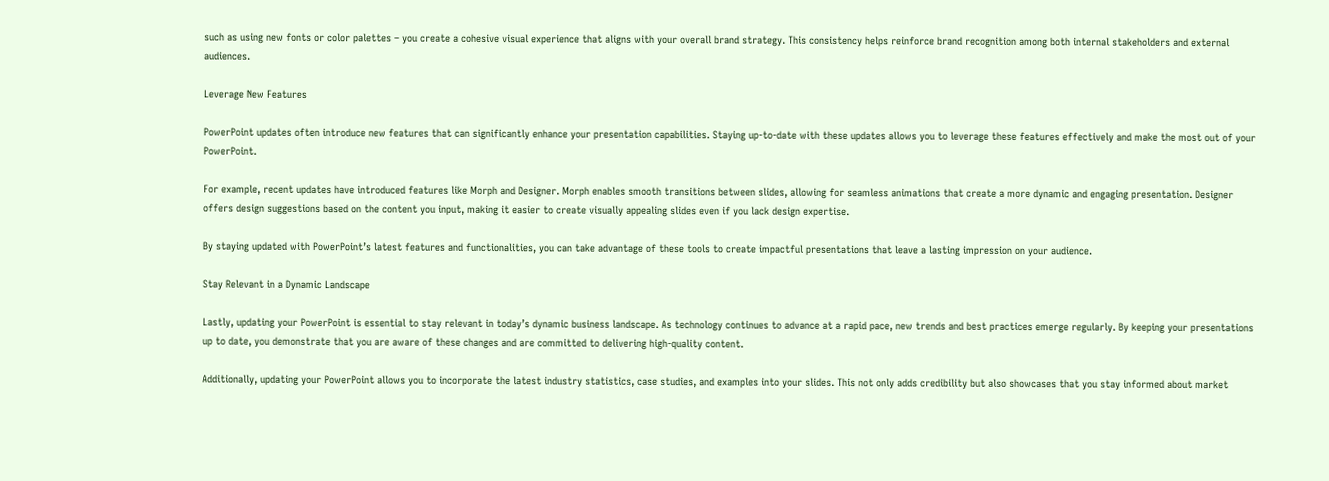such as using new fonts or color palettes – you create a cohesive visual experience that aligns with your overall brand strategy. This consistency helps reinforce brand recognition among both internal stakeholders and external audiences.

Leverage New Features

PowerPoint updates often introduce new features that can significantly enhance your presentation capabilities. Staying up-to-date with these updates allows you to leverage these features effectively and make the most out of your PowerPoint.

For example, recent updates have introduced features like Morph and Designer. Morph enables smooth transitions between slides, allowing for seamless animations that create a more dynamic and engaging presentation. Designer offers design suggestions based on the content you input, making it easier to create visually appealing slides even if you lack design expertise.

By staying updated with PowerPoint’s latest features and functionalities, you can take advantage of these tools to create impactful presentations that leave a lasting impression on your audience.

Stay Relevant in a Dynamic Landscape

Lastly, updating your PowerPoint is essential to stay relevant in today’s dynamic business landscape. As technology continues to advance at a rapid pace, new trends and best practices emerge regularly. By keeping your presentations up to date, you demonstrate that you are aware of these changes and are committed to delivering high-quality content.

Additionally, updating your PowerPoint allows you to incorporate the latest industry statistics, case studies, and examples into your slides. This not only adds credibility but also showcases that you stay informed about market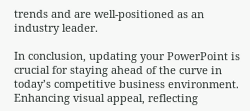trends and are well-positioned as an industry leader.

In conclusion, updating your PowerPoint is crucial for staying ahead of the curve in today’s competitive business environment. Enhancing visual appeal, reflecting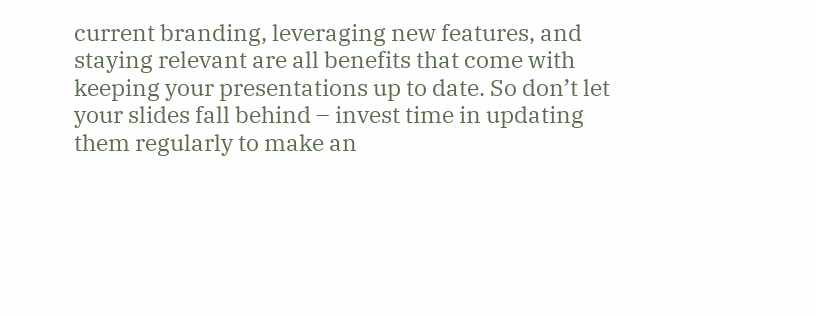current branding, leveraging new features, and staying relevant are all benefits that come with keeping your presentations up to date. So don’t let your slides fall behind – invest time in updating them regularly to make an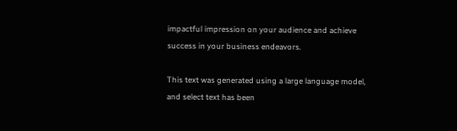impactful impression on your audience and achieve success in your business endeavors.

This text was generated using a large language model, and select text has been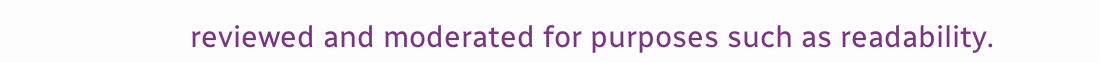reviewed and moderated for purposes such as readability.